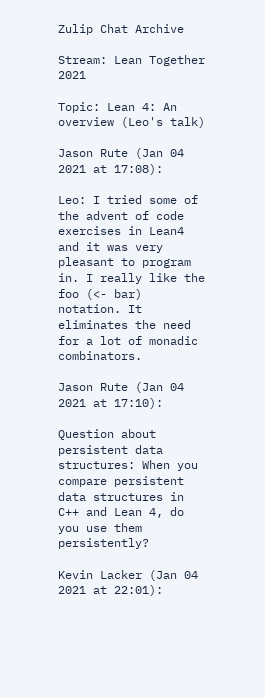Zulip Chat Archive

Stream: Lean Together 2021

Topic: Lean 4: An overview (Leo's talk)

Jason Rute (Jan 04 2021 at 17:08):

Leo: I tried some of the advent of code exercises in Lean4 and it was very pleasant to program in. I really like the foo (<- bar) notation. It eliminates the need for a lot of monadic combinators.

Jason Rute (Jan 04 2021 at 17:10):

Question about persistent data structures: When you compare persistent data structures in C++ and Lean 4, do you use them persistently?

Kevin Lacker (Jan 04 2021 at 22:01):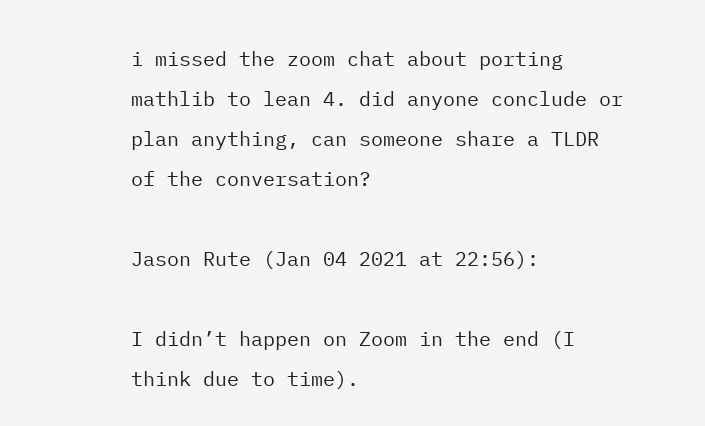i missed the zoom chat about porting mathlib to lean 4. did anyone conclude or plan anything, can someone share a TLDR of the conversation?

Jason Rute (Jan 04 2021 at 22:56):

I didn’t happen on Zoom in the end (I think due to time).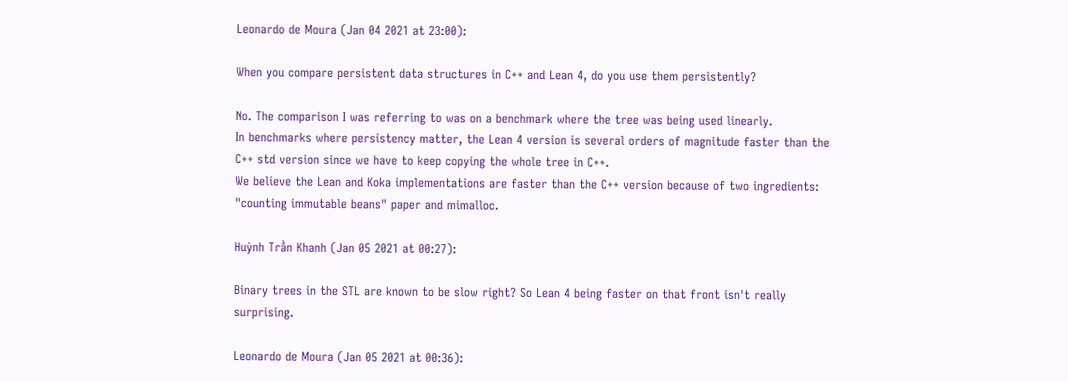Leonardo de Moura (Jan 04 2021 at 23:00):

When you compare persistent data structures in C++ and Lean 4, do you use them persistently?

No. The comparison I was referring to was on a benchmark where the tree was being used linearly.
In benchmarks where persistency matter, the Lean 4 version is several orders of magnitude faster than the C++ std version since we have to keep copying the whole tree in C++.
We believe the Lean and Koka implementations are faster than the C++ version because of two ingredients: "counting immutable beans" paper and mimalloc.

Huỳnh Trần Khanh (Jan 05 2021 at 00:27):

Binary trees in the STL are known to be slow right? So Lean 4 being faster on that front isn't really surprising.

Leonardo de Moura (Jan 05 2021 at 00:36):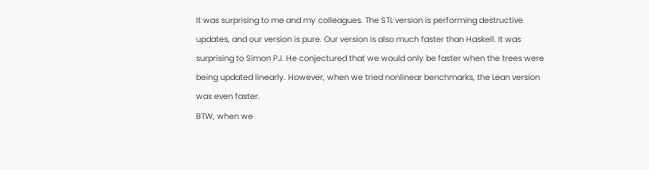It was surprising to me and my colleagues. The STL version is performing destructive updates, and our version is pure. Our version is also much faster than Haskell. It was surprising to Simon PJ. He conjectured that we would only be faster when the trees were being updated linearly. However, when we tried nonlinear benchmarks, the Lean version was even faster.
BTW, when we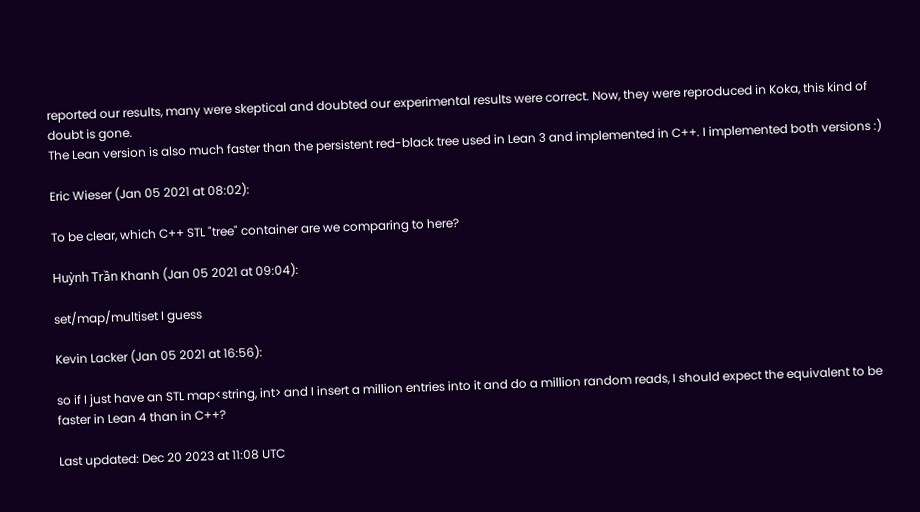reported our results, many were skeptical and doubted our experimental results were correct. Now, they were reproduced in Koka, this kind of doubt is gone.
The Lean version is also much faster than the persistent red-black tree used in Lean 3 and implemented in C++. I implemented both versions :)

Eric Wieser (Jan 05 2021 at 08:02):

To be clear, which C++ STL "tree" container are we comparing to here?

Huỳnh Trần Khanh (Jan 05 2021 at 09:04):

set/map/multiset I guess

Kevin Lacker (Jan 05 2021 at 16:56):

so if I just have an STL map<string, int> and I insert a million entries into it and do a million random reads, I should expect the equivalent to be faster in Lean 4 than in C++?

Last updated: Dec 20 2023 at 11:08 UTC